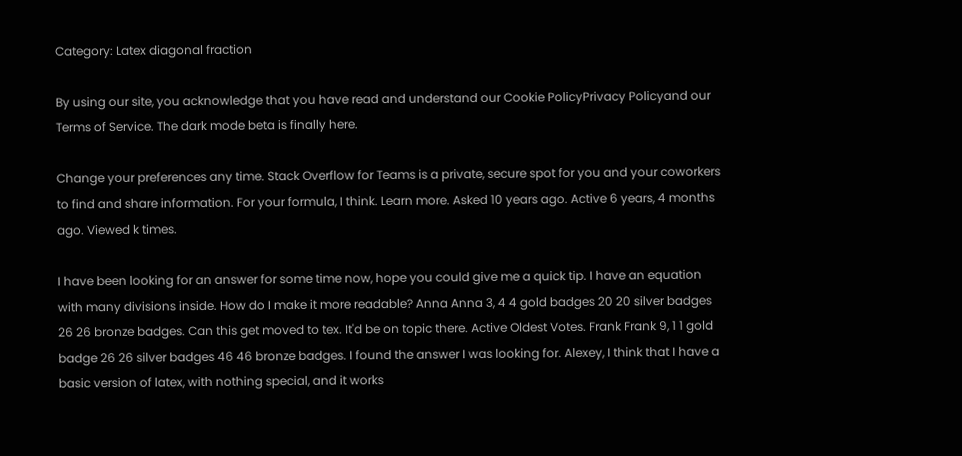Category: Latex diagonal fraction

By using our site, you acknowledge that you have read and understand our Cookie PolicyPrivacy Policyand our Terms of Service. The dark mode beta is finally here.

Change your preferences any time. Stack Overflow for Teams is a private, secure spot for you and your coworkers to find and share information. For your formula, I think. Learn more. Asked 10 years ago. Active 6 years, 4 months ago. Viewed k times.

I have been looking for an answer for some time now, hope you could give me a quick tip. I have an equation with many divisions inside. How do I make it more readable? Anna Anna 3, 4 4 gold badges 20 20 silver badges 26 26 bronze badges. Can this get moved to tex. It'd be on topic there. Active Oldest Votes. Frank Frank 9, 1 1 gold badge 26 26 silver badges 46 46 bronze badges. I found the answer I was looking for. Alexey, I think that I have a basic version of latex, with nothing special, and it works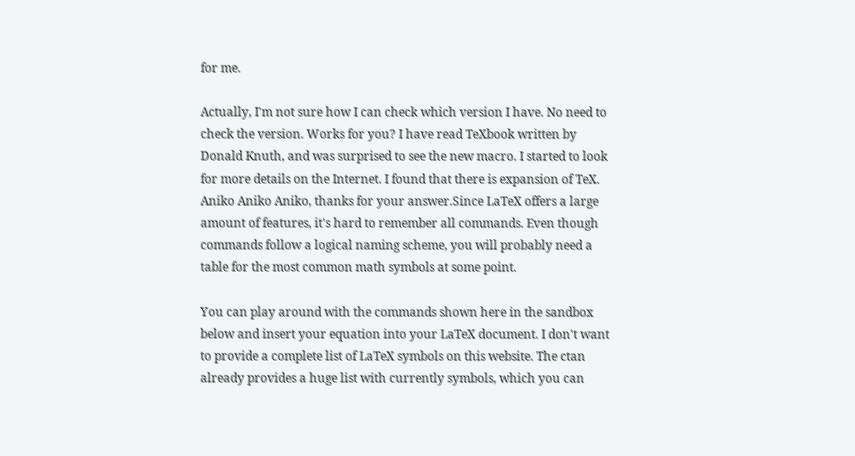for me.

Actually, I'm not sure how I can check which version I have. No need to check the version. Works for you? I have read TeXbook written by Donald Knuth, and was surprised to see the new macro. I started to look for more details on the Internet. I found that there is expansion of TeX. Aniko Aniko Aniko, thanks for your answer.Since LaTeX offers a large amount of features, it's hard to remember all commands. Even though commands follow a logical naming scheme, you will probably need a table for the most common math symbols at some point.

You can play around with the commands shown here in the sandbox below and insert your equation into your LaTeX document. I don't want to provide a complete list of LaTeX symbols on this website. The ctan already provides a huge list with currently symbols, which you can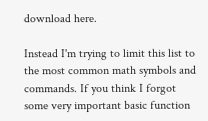download here.

Instead I'm trying to limit this list to the most common math symbols and commands. If you think I forgot some very important basic function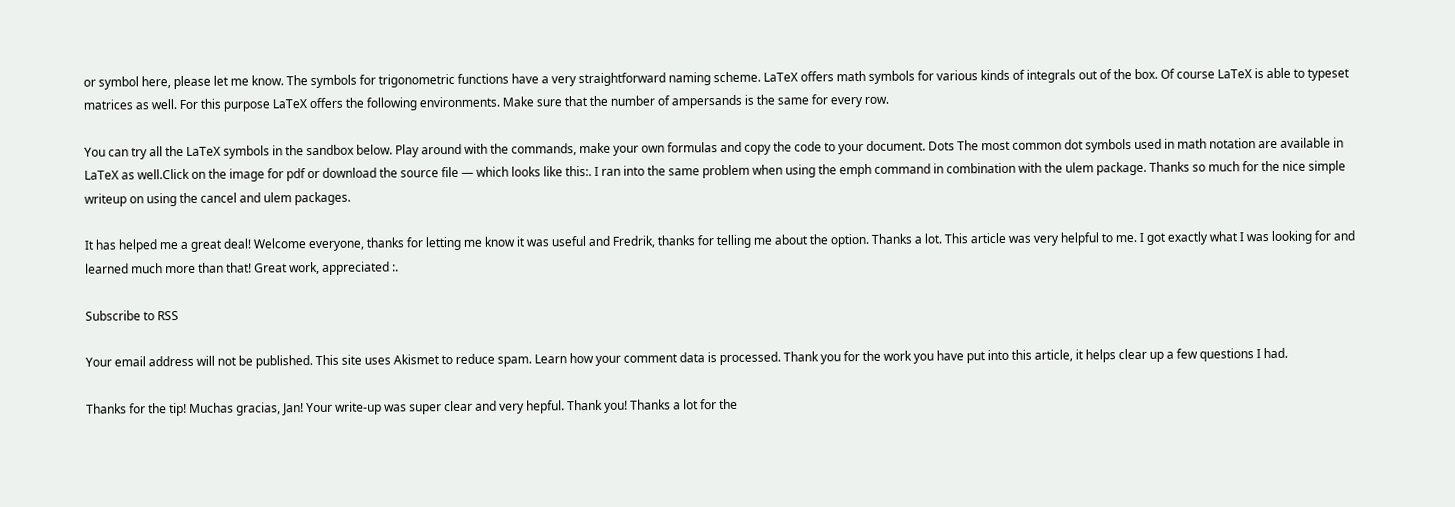or symbol here, please let me know. The symbols for trigonometric functions have a very straightforward naming scheme. LaTeX offers math symbols for various kinds of integrals out of the box. Of course LaTeX is able to typeset matrices as well. For this purpose LaTeX offers the following environments. Make sure that the number of ampersands is the same for every row.

You can try all the LaTeX symbols in the sandbox below. Play around with the commands, make your own formulas and copy the code to your document. Dots The most common dot symbols used in math notation are available in LaTeX as well.Click on the image for pdf or download the source file — which looks like this:. I ran into the same problem when using the emph command in combination with the ulem package. Thanks so much for the nice simple writeup on using the cancel and ulem packages.

It has helped me a great deal! Welcome everyone, thanks for letting me know it was useful and Fredrik, thanks for telling me about the option. Thanks a lot. This article was very helpful to me. I got exactly what I was looking for and learned much more than that! Great work, appreciated :.

Subscribe to RSS

Your email address will not be published. This site uses Akismet to reduce spam. Learn how your comment data is processed. Thank you for the work you have put into this article, it helps clear up a few questions I had.

Thanks for the tip! Muchas gracias, Jan! Your write-up was super clear and very hepful. Thank you! Thanks a lot for the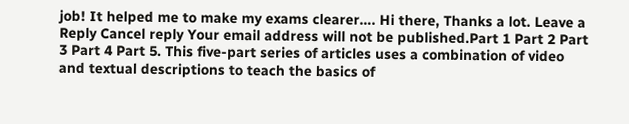job! It helped me to make my exams clearer…. Hi there, Thanks a lot. Leave a Reply Cancel reply Your email address will not be published.Part 1 Part 2 Part 3 Part 4 Part 5. This five-part series of articles uses a combination of video and textual descriptions to teach the basics of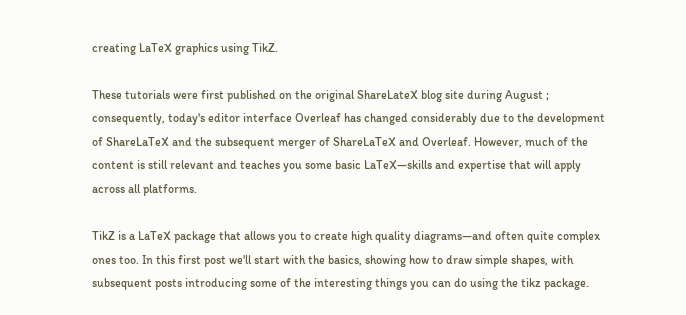creating LaTeX graphics using TikZ.

These tutorials were first published on the original ShareLateX blog site during August ; consequently, today's editor interface Overleaf has changed considerably due to the development of ShareLaTeX and the subsequent merger of ShareLaTeX and Overleaf. However, much of the content is still relevant and teaches you some basic LaTeX—skills and expertise that will apply across all platforms.

TikZ is a LaTeX package that allows you to create high quality diagrams—and often quite complex ones too. In this first post we'll start with the basics, showing how to draw simple shapes, with subsequent posts introducing some of the interesting things you can do using the tikz package.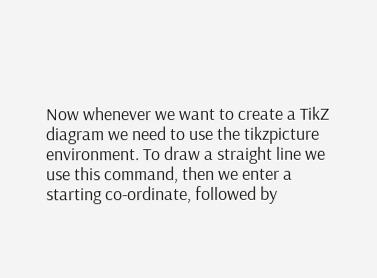Now whenever we want to create a TikZ diagram we need to use the tikzpicture environment. To draw a straight line we use this command, then we enter a starting co-ordinate, followed by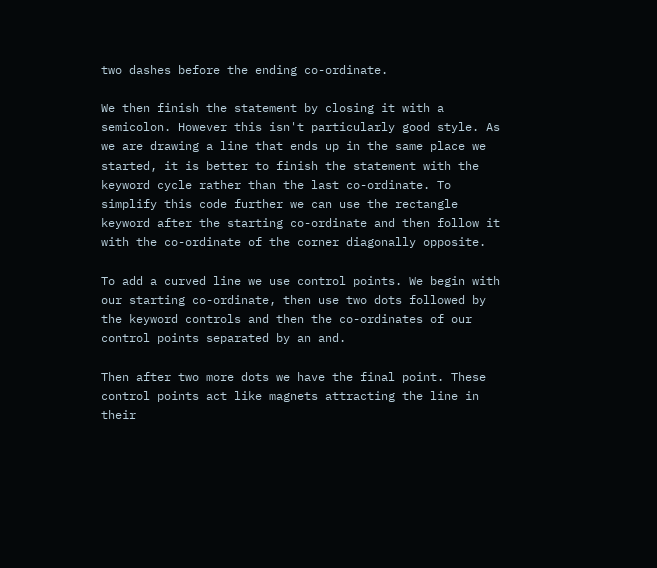two dashes before the ending co-ordinate.

We then finish the statement by closing it with a semicolon. However this isn't particularly good style. As we are drawing a line that ends up in the same place we started, it is better to finish the statement with the keyword cycle rather than the last co-ordinate. To simplify this code further we can use the rectangle keyword after the starting co-ordinate and then follow it with the co-ordinate of the corner diagonally opposite.

To add a curved line we use control points. We begin with our starting co-ordinate, then use two dots followed by the keyword controls and then the co-ordinates of our control points separated by an and.

Then after two more dots we have the final point. These control points act like magnets attracting the line in their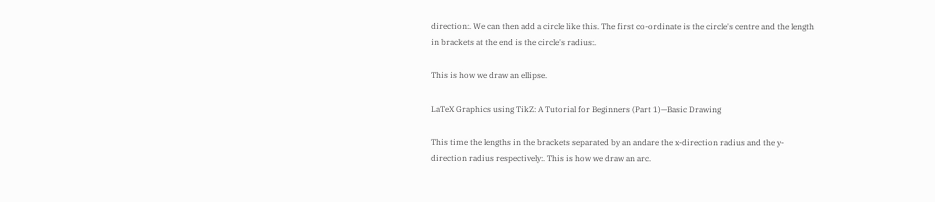direction:. We can then add a circle like this. The first co-ordinate is the circle's centre and the length in brackets at the end is the circle's radius:.

This is how we draw an ellipse.

LaTeX Graphics using TikZ: A Tutorial for Beginners (Part 1)—Basic Drawing

This time the lengths in the brackets separated by an andare the x-direction radius and the y-direction radius respectively:. This is how we draw an arc.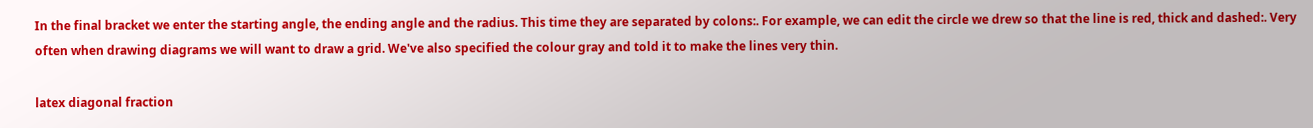In the final bracket we enter the starting angle, the ending angle and the radius. This time they are separated by colons:. For example, we can edit the circle we drew so that the line is red, thick and dashed:. Very often when drawing diagrams we will want to draw a grid. We've also specified the colour gray and told it to make the lines very thin.

latex diagonal fraction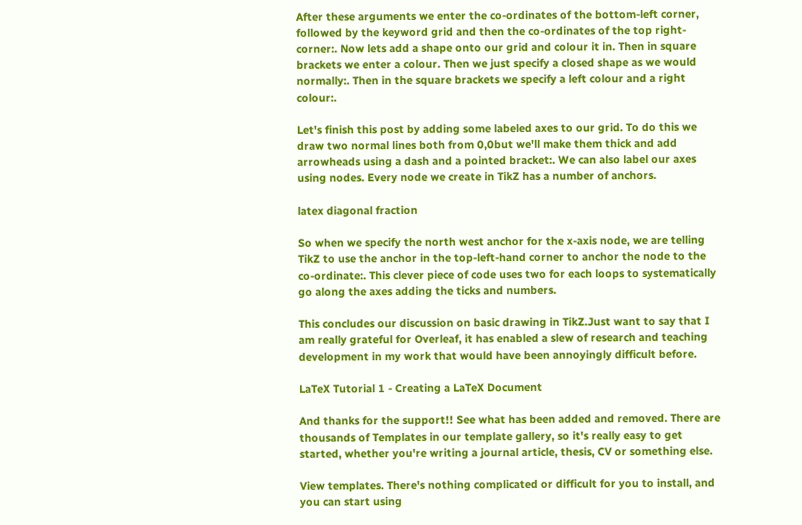After these arguments we enter the co-ordinates of the bottom-left corner, followed by the keyword grid and then the co-ordinates of the top right-corner:. Now lets add a shape onto our grid and colour it in. Then in square brackets we enter a colour. Then we just specify a closed shape as we would normally:. Then in the square brackets we specify a left colour and a right colour:.

Let's finish this post by adding some labeled axes to our grid. To do this we draw two normal lines both from 0,0but we'll make them thick and add arrowheads using a dash and a pointed bracket:. We can also label our axes using nodes. Every node we create in TikZ has a number of anchors.

latex diagonal fraction

So when we specify the north west anchor for the x-axis node, we are telling TikZ to use the anchor in the top-left-hand corner to anchor the node to the co-ordinate:. This clever piece of code uses two for each loops to systematically go along the axes adding the ticks and numbers.

This concludes our discussion on basic drawing in TikZ.Just want to say that I am really grateful for Overleaf, it has enabled a slew of research and teaching development in my work that would have been annoyingly difficult before.

LaTeX Tutorial 1 - Creating a LaTeX Document

And thanks for the support!! See what has been added and removed. There are thousands of Templates in our template gallery, so it's really easy to get started, whether you're writing a journal article, thesis, CV or something else.

View templates. There's nothing complicated or difficult for you to install, and you can start using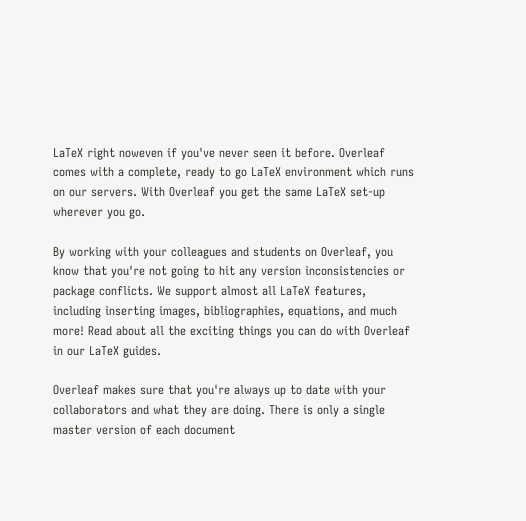LaTeX right noweven if you've never seen it before. Overleaf comes with a complete, ready to go LaTeX environment which runs on our servers. With Overleaf you get the same LaTeX set-up wherever you go.

By working with your colleagues and students on Overleaf, you know that you're not going to hit any version inconsistencies or package conflicts. We support almost all LaTeX features, including inserting images, bibliographies, equations, and much more! Read about all the exciting things you can do with Overleaf in our LaTeX guides.

Overleaf makes sure that you're always up to date with your collaborators and what they are doing. There is only a single master version of each document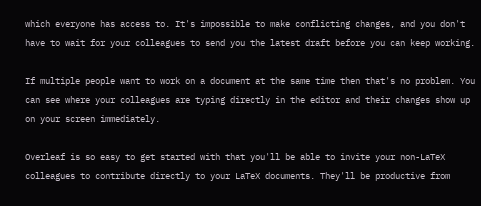which everyone has access to. It's impossible to make conflicting changes, and you don't have to wait for your colleagues to send you the latest draft before you can keep working.

If multiple people want to work on a document at the same time then that's no problem. You can see where your colleagues are typing directly in the editor and their changes show up on your screen immediately.

Overleaf is so easy to get started with that you'll be able to invite your non-LaTeX colleagues to contribute directly to your LaTeX documents. They'll be productive from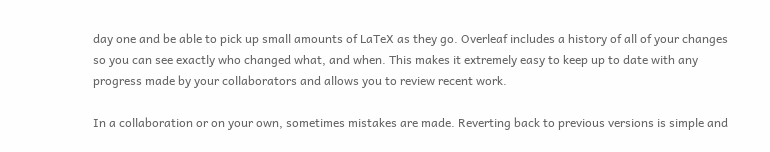day one and be able to pick up small amounts of LaTeX as they go. Overleaf includes a history of all of your changes so you can see exactly who changed what, and when. This makes it extremely easy to keep up to date with any progress made by your collaborators and allows you to review recent work.

In a collaboration or on your own, sometimes mistakes are made. Reverting back to previous versions is simple and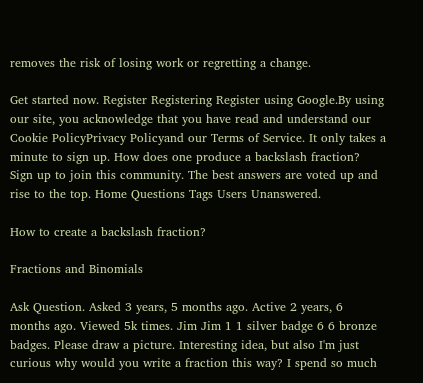removes the risk of losing work or regretting a change.

Get started now. Register Registering Register using Google.By using our site, you acknowledge that you have read and understand our Cookie PolicyPrivacy Policyand our Terms of Service. It only takes a minute to sign up. How does one produce a backslash fraction? Sign up to join this community. The best answers are voted up and rise to the top. Home Questions Tags Users Unanswered.

How to create a backslash fraction?

Fractions and Binomials

Ask Question. Asked 3 years, 5 months ago. Active 2 years, 6 months ago. Viewed 5k times. Jim Jim 1 1 silver badge 6 6 bronze badges. Please draw a picture. Interesting idea, but also I'm just curious why would you write a fraction this way? I spend so much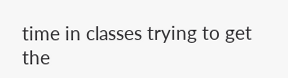time in classes trying to get the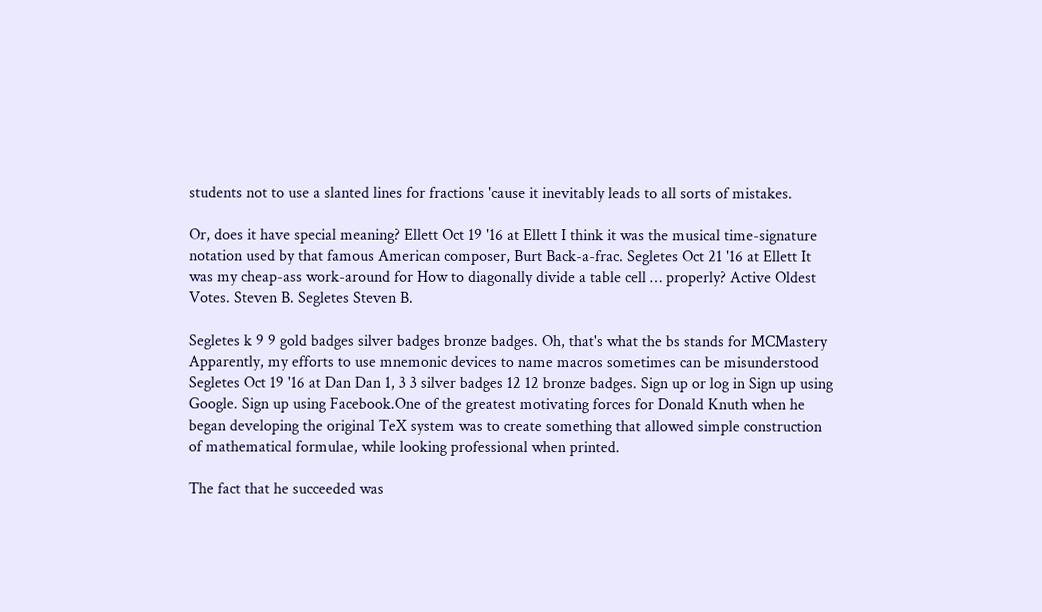students not to use a slanted lines for fractions 'cause it inevitably leads to all sorts of mistakes.

Or, does it have special meaning? Ellett Oct 19 '16 at Ellett I think it was the musical time-signature notation used by that famous American composer, Burt Back-a-frac. Segletes Oct 21 '16 at Ellett It was my cheap-ass work-around for How to diagonally divide a table cell … properly? Active Oldest Votes. Steven B. Segletes Steven B.

Segletes k 9 9 gold badges silver badges bronze badges. Oh, that's what the bs stands for MCMastery Apparently, my efforts to use mnemonic devices to name macros sometimes can be misunderstood Segletes Oct 19 '16 at Dan Dan 1, 3 3 silver badges 12 12 bronze badges. Sign up or log in Sign up using Google. Sign up using Facebook.One of the greatest motivating forces for Donald Knuth when he began developing the original TeX system was to create something that allowed simple construction of mathematical formulae, while looking professional when printed.

The fact that he succeeded was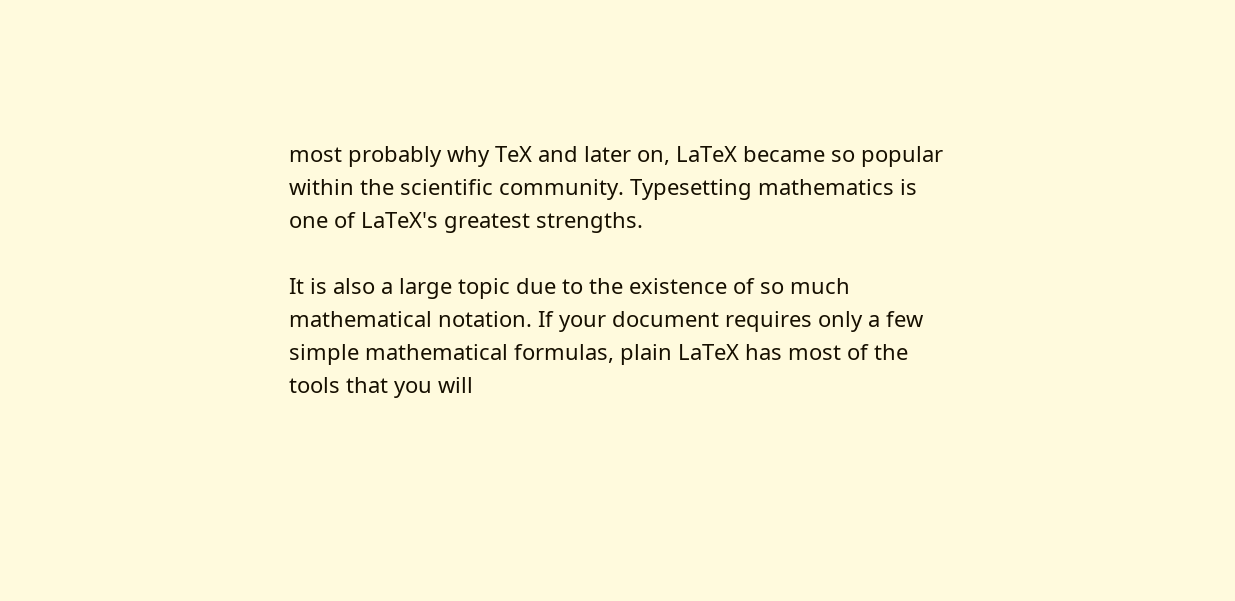most probably why TeX and later on, LaTeX became so popular within the scientific community. Typesetting mathematics is one of LaTeX's greatest strengths.

It is also a large topic due to the existence of so much mathematical notation. If your document requires only a few simple mathematical formulas, plain LaTeX has most of the tools that you will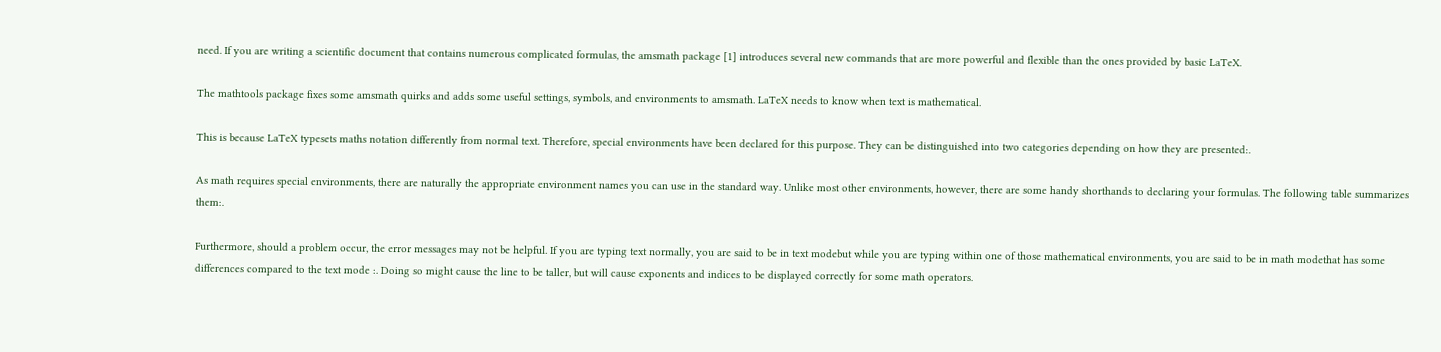need. If you are writing a scientific document that contains numerous complicated formulas, the amsmath package [1] introduces several new commands that are more powerful and flexible than the ones provided by basic LaTeX.

The mathtools package fixes some amsmath quirks and adds some useful settings, symbols, and environments to amsmath. LaTeX needs to know when text is mathematical.

This is because LaTeX typesets maths notation differently from normal text. Therefore, special environments have been declared for this purpose. They can be distinguished into two categories depending on how they are presented:.

As math requires special environments, there are naturally the appropriate environment names you can use in the standard way. Unlike most other environments, however, there are some handy shorthands to declaring your formulas. The following table summarizes them:.

Furthermore, should a problem occur, the error messages may not be helpful. If you are typing text normally, you are said to be in text modebut while you are typing within one of those mathematical environments, you are said to be in math modethat has some differences compared to the text mode :. Doing so might cause the line to be taller, but will cause exponents and indices to be displayed correctly for some math operators.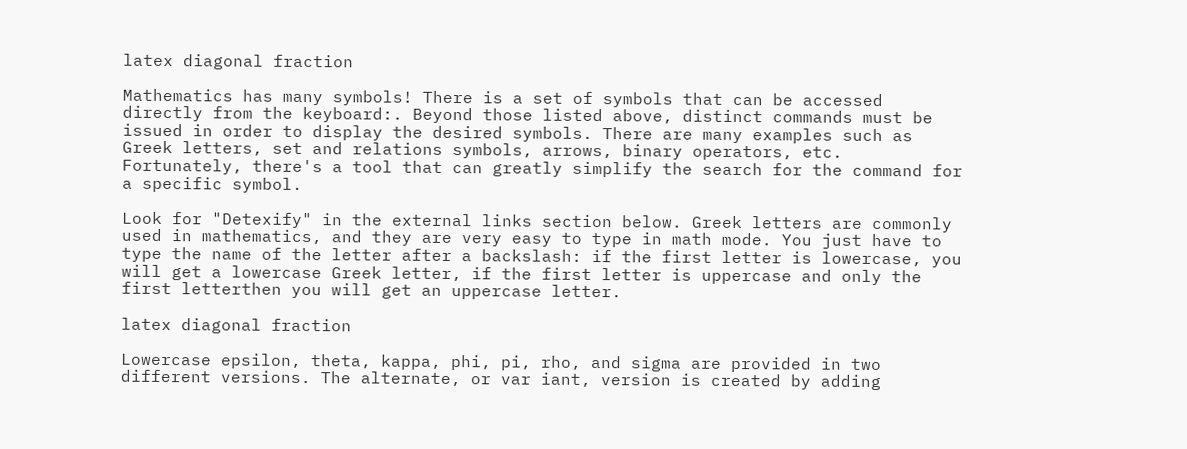latex diagonal fraction

Mathematics has many symbols! There is a set of symbols that can be accessed directly from the keyboard:. Beyond those listed above, distinct commands must be issued in order to display the desired symbols. There are many examples such as Greek letters, set and relations symbols, arrows, binary operators, etc. Fortunately, there's a tool that can greatly simplify the search for the command for a specific symbol.

Look for "Detexify" in the external links section below. Greek letters are commonly used in mathematics, and they are very easy to type in math mode. You just have to type the name of the letter after a backslash: if the first letter is lowercase, you will get a lowercase Greek letter, if the first letter is uppercase and only the first letterthen you will get an uppercase letter.

latex diagonal fraction

Lowercase epsilon, theta, kappa, phi, pi, rho, and sigma are provided in two different versions. The alternate, or var iant, version is created by adding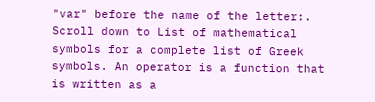"var" before the name of the letter:. Scroll down to List of mathematical symbols for a complete list of Greek symbols. An operator is a function that is written as a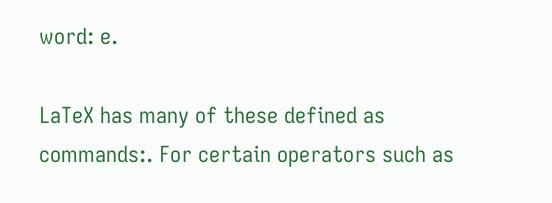word: e.

LaTeX has many of these defined as commands:. For certain operators such as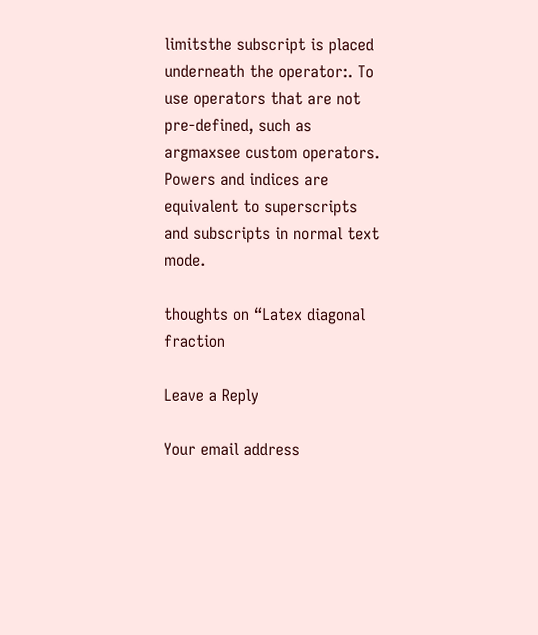limitsthe subscript is placed underneath the operator:. To use operators that are not pre-defined, such as argmaxsee custom operators. Powers and indices are equivalent to superscripts and subscripts in normal text mode.

thoughts on “Latex diagonal fraction

Leave a Reply

Your email address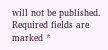will not be published. Required fields are marked *